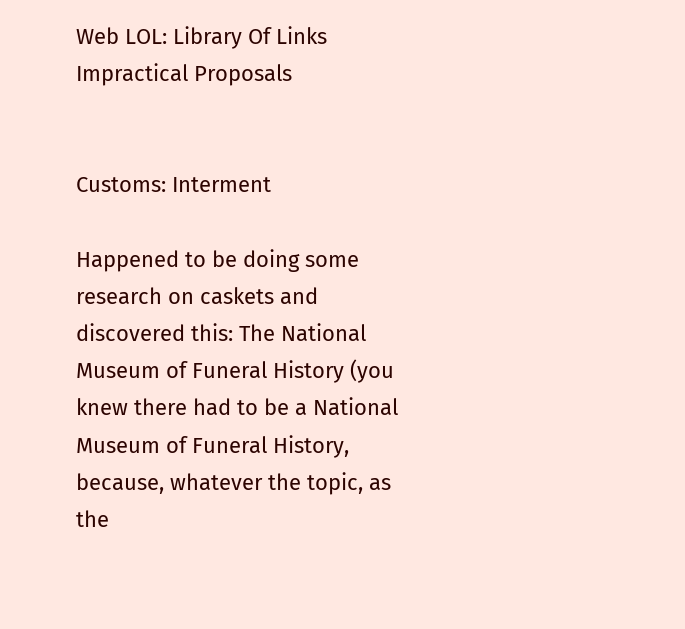Web LOL: Library Of Links Impractical Proposals


Customs: Interment

Happened to be doing some research on caskets and discovered this: The National Museum of Funeral History (you knew there had to be a National Museum of Funeral History, because, whatever the topic, as the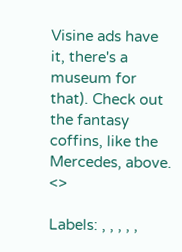Visine ads have it, there's a museum for that). Check out the fantasy coffins, like the Mercedes, above. <>

Labels: , , , , ,